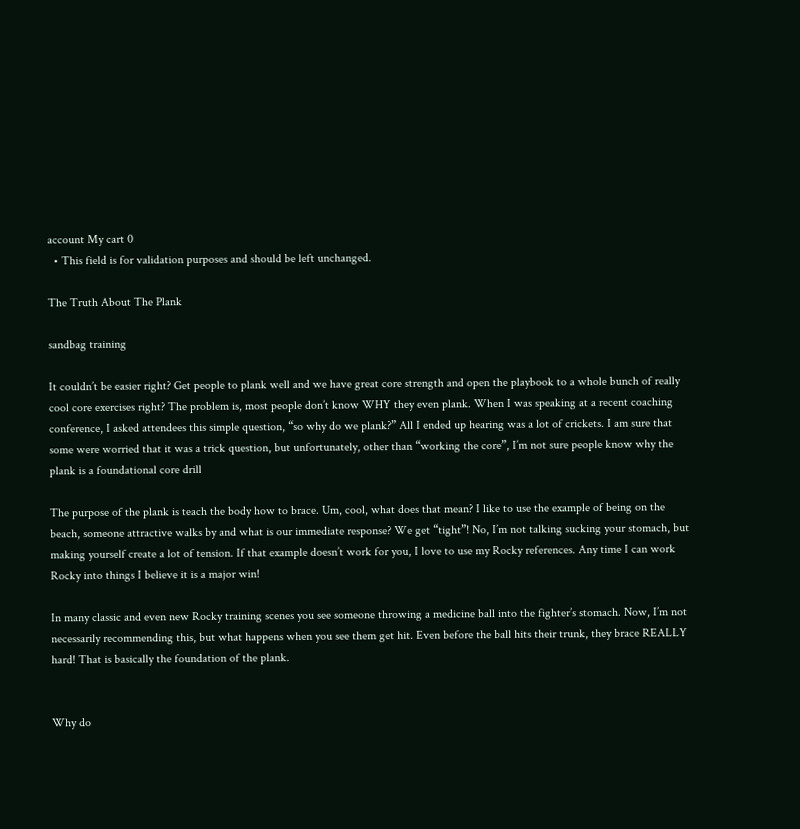account My cart 0
  • This field is for validation purposes and should be left unchanged.

The Truth About The Plank

sandbag training

It couldn’t be easier right? Get people to plank well and we have great core strength and open the playbook to a whole bunch of really cool core exercises right? The problem is, most people don’t know WHY they even plank. When I was speaking at a recent coaching conference, I asked attendees this simple question, “so why do we plank?” All I ended up hearing was a lot of crickets. I am sure that some were worried that it was a trick question, but unfortunately, other than “working the core”, I’m not sure people know why the plank is a foundational core drill

The purpose of the plank is teach the body how to brace. Um, cool, what does that mean? I like to use the example of being on the beach, someone attractive walks by and what is our immediate response? We get “tight”! No, I’m not talking sucking your stomach, but making yourself create a lot of tension. If that example doesn’t work for you, I love to use my Rocky references. Any time I can work Rocky into things I believe it is a major win!

In many classic and even new Rocky training scenes you see someone throwing a medicine ball into the fighter’s stomach. Now, I’m not necessarily recommending this, but what happens when you see them get hit. Even before the ball hits their trunk, they brace REALLY hard! That is basically the foundation of the plank.


Why do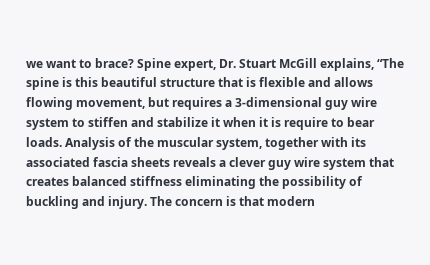we want to brace? Spine expert, Dr. Stuart McGill explains, “The spine is this beautiful structure that is flexible and allows flowing movement, but requires a 3‐dimensional guy wire system to stiffen and stabilize it when it is require to bear loads. Analysis of the muscular system, together with its associated fascia sheets reveals a clever guy wire system that creates balanced stiffness eliminating the possibility of buckling and injury. The concern is that modern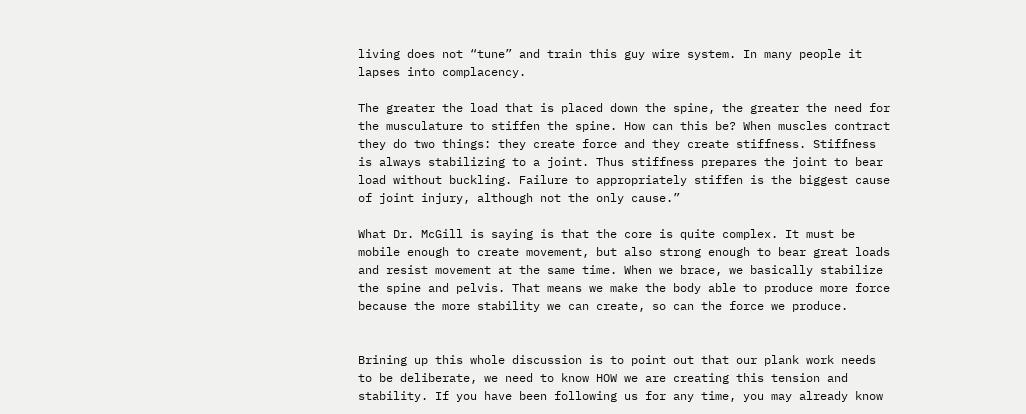living does not “tune” and train this guy wire system. In many people it lapses into complacency.

The greater the load that is placed down the spine, the greater the need for the musculature to stiffen the spine. How can this be? When muscles contract they do two things: they create force and they create stiffness. Stiffness is always stabilizing to a joint. Thus stiffness prepares the joint to bear load without buckling. Failure to appropriately stiffen is the biggest cause of joint injury, although not the only cause.”

What Dr. McGill is saying is that the core is quite complex. It must be mobile enough to create movement, but also strong enough to bear great loads and resist movement at the same time. When we brace, we basically stabilize the spine and pelvis. That means we make the body able to produce more force because the more stability we can create, so can the force we produce.


Brining up this whole discussion is to point out that our plank work needs to be deliberate, we need to know HOW we are creating this tension and stability. If you have been following us for any time, you may already know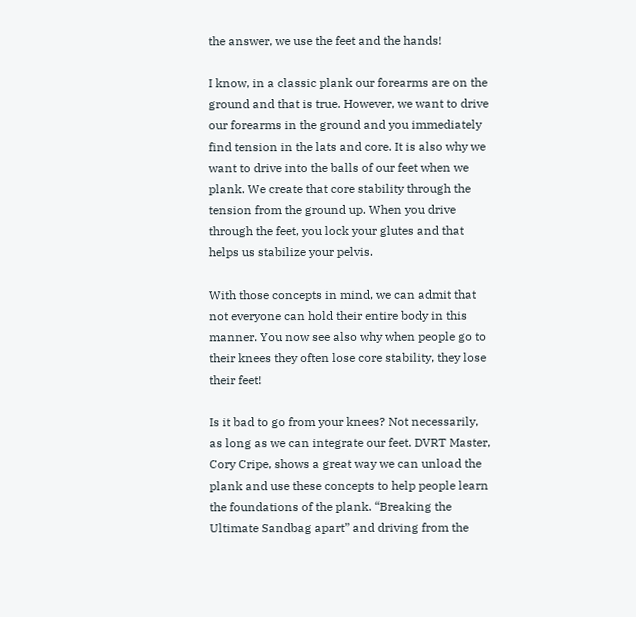the answer, we use the feet and the hands!

I know, in a classic plank our forearms are on the ground and that is true. However, we want to drive our forearms in the ground and you immediately find tension in the lats and core. It is also why we want to drive into the balls of our feet when we plank. We create that core stability through the tension from the ground up. When you drive through the feet, you lock your glutes and that helps us stabilize your pelvis.

With those concepts in mind, we can admit that not everyone can hold their entire body in this manner. You now see also why when people go to their knees they often lose core stability, they lose their feet!

Is it bad to go from your knees? Not necessarily, as long as we can integrate our feet. DVRT Master, Cory Cripe, shows a great way we can unload the plank and use these concepts to help people learn the foundations of the plank. “Breaking the Ultimate Sandbag apart” and driving from the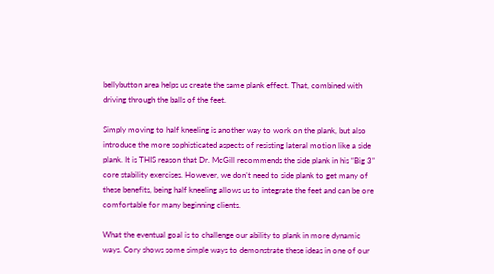bellybutton area helps us create the same plank effect. That, combined with driving through the balls of the feet.

Simply moving to half kneeling is another way to work on the plank, but also introduce the more sophisticated aspects of resisting lateral motion like a side plank. It is THIS reason that Dr. McGill recommends the side plank in his “Big 3” core stability exercises. However, we don’t need to side plank to get many of these benefits, being half kneeling allows us to integrate the feet and can be ore comfortable for many beginning clients.

What the eventual goal is to challenge our ability to plank in more dynamic ways. Cory shows some simple ways to demonstrate these ideas in one of our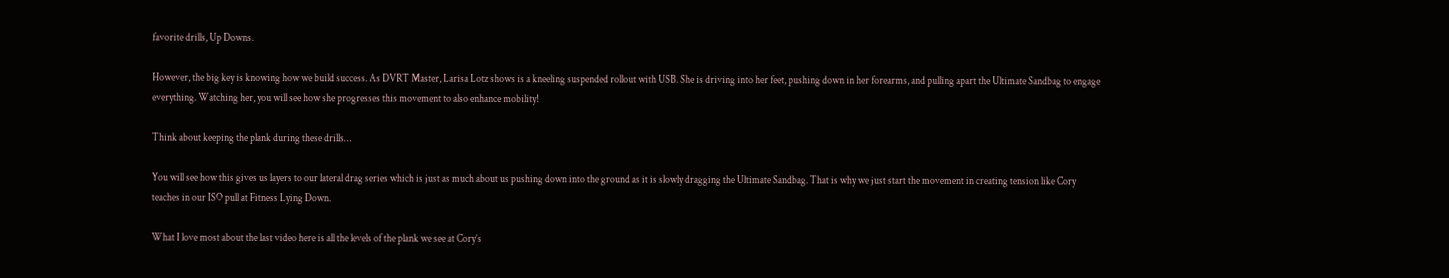favorite drills, Up Downs.

However, the big key is knowing how we build success. As DVRT Master, Larisa Lotz shows is a kneeling suspended rollout with USB. She is driving into her feet, pushing down in her forearms, and pulling apart the Ultimate Sandbag to engage everything. Watching her, you will see how she progresses this movement to also enhance mobility!

Think about keeping the plank during these drills…

You will see how this gives us layers to our lateral drag series which is just as much about us pushing down into the ground as it is slowly dragging the Ultimate Sandbag. That is why we just start the movement in creating tension like Cory teaches in our ISO pull at Fitness Lying Down.

What I love most about the last video here is all the levels of the plank we see at Cory’s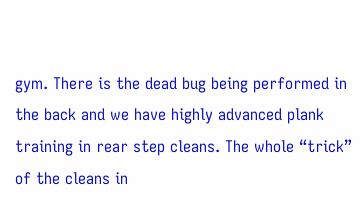gym. There is the dead bug being performed in the back and we have highly advanced plank training in rear step cleans. The whole “trick” of the cleans in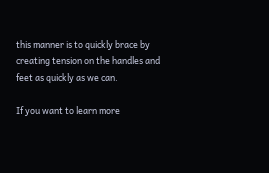this manner is to quickly brace by creating tension on the handles and feet as quickly as we can.

If you want to learn more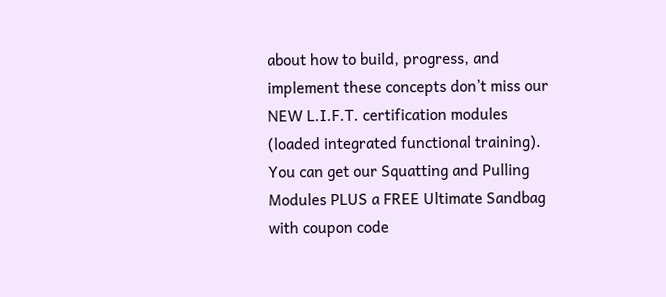about how to build, progress, and implement these concepts don’t miss our NEW L.I.F.T. certification modules (loaded integrated functional training). You can get our Squatting and Pulling Modules PLUS a FREE Ultimate Sandbag with coupon code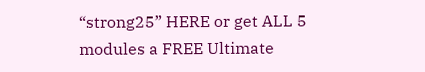“strong25” HERE or get ALL 5 modules a FREE Ultimate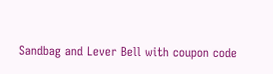Sandbag and Lever Bell with coupon code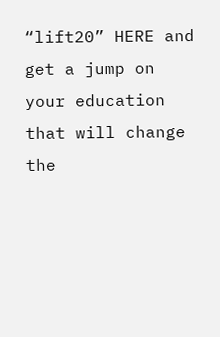“lift20” HERE and get a jump on your education that will change the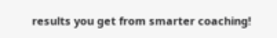results you get from smarter coaching!